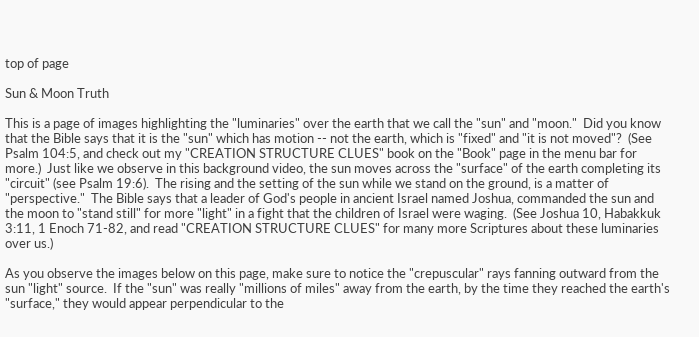top of page

Sun & Moon Truth

This is a page of images highlighting the "luminaries" over the earth that we call the "sun" and "moon."  Did you know that the Bible says that it is the "sun" which has motion -- not the earth, which is "fixed" and "it is not moved"?  (See Psalm 104:5, and check out my "CREATION STRUCTURE CLUES" book on the "Book" page in the menu bar for more.)  Just like we observe in this background video, the sun moves across the "surface" of the earth completing its "circuit" (see Psalm 19:6).  The rising and the setting of the sun while we stand on the ground, is a matter of "perspective."  The Bible says that a leader of God's people in ancient Israel named Joshua, commanded the sun and the moon to "stand still" for more "light" in a fight that the children of Israel were waging.  (See Joshua 10, Habakkuk 3:11, 1 Enoch 71-82, and read "CREATION STRUCTURE CLUES" for many more Scriptures about these luminaries over us.)

As you observe the images below on this page, make sure to notice the "crepuscular" rays fanning outward from the sun "light" source.  If the "sun" was really "millions of miles" away from the earth, by the time they reached the earth's "surface," they would appear perpendicular to the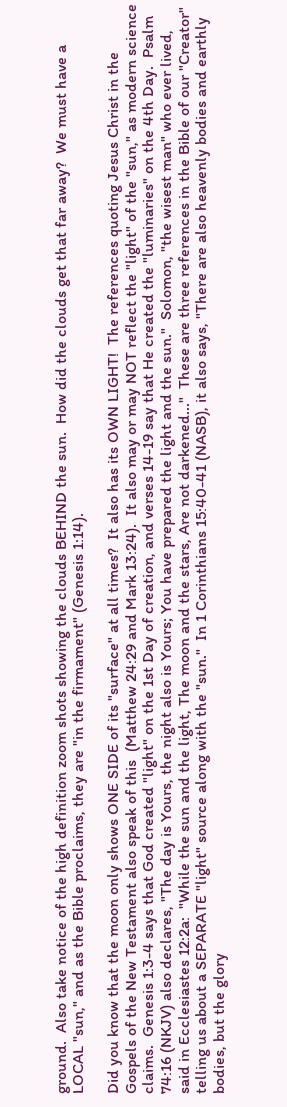ground.  Also take notice of the high definition zoom shots showing the clouds BEHIND the sun.  How did the clouds get that far away?  We must have a LOCAL "sun," and as the Bible proclaims, they are "in the firmament" (Genesis 1:14).

Did you know that the moon only shows ONE SIDE of its "surface" at all times?  It also has its OWN LIGHT!  The references quoting Jesus Christ in the Gospels of the New Testament also speak of this  (Matthew 24:29 and Mark 13:24).  It also may or may NOT reflect the "light" of the "sun," as modern science claims.  Genesis 1:3-4 says that God created "light" on the 1st Day of creation, and verses 14-19 say that He created the "luminaries" on the 4th Day.  Psalm 74:16 (NKJV) also declares, "The day is Yours, the night also is Yours; You have prepared the light and the sun."  Solomon, "the wisest man" who ever lived, said in Ecclesiastes 12:2a:  "While the sun and the light, The moon and the stars, Are not darkened..."  These are three references in the Bible of our "Creator" telling us about a SEPARATE "light" source along with the "sun."  In 1 Corinthians 15:40-41 (NASB), it also says, "There are also heavenly bodies and earthly bodies, but the glory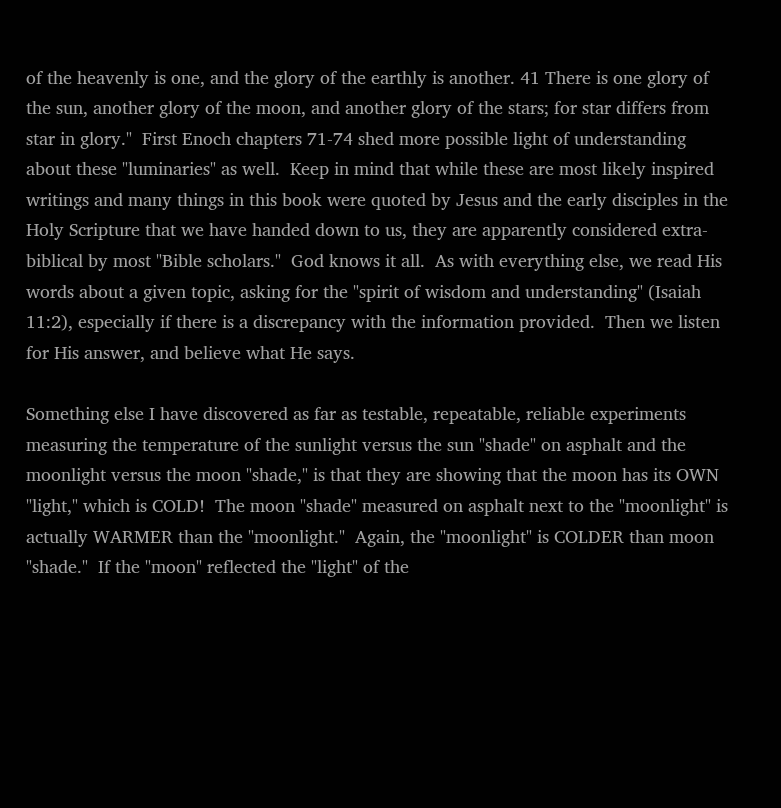of the heavenly is one, and the glory of the earthly is another. 41 There is one glory of the sun, another glory of the moon, and another glory of the stars; for star differs from star in glory."  First Enoch chapters 71-74 shed more possible light of understanding about these "luminaries" as well.  Keep in mind that while these are most likely inspired writings and many things in this book were quoted by Jesus and the early disciples in the Holy Scripture that we have handed down to us, they are apparently considered extra-biblical by most "Bible scholars."  God knows it all.  As with everything else, we read His words about a given topic, asking for the "spirit of wisdom and understanding" (Isaiah 11:2), especially if there is a discrepancy with the information provided.  Then we listen for His answer, and believe what He says.

Something else I have discovered as far as testable, repeatable, reliable experiments measuring the temperature of the sunlight versus the sun "shade" on asphalt and the moonlight versus the moon "shade," is that they are showing that the moon has its OWN "light," which is COLD!  The moon "shade" measured on asphalt next to the "moonlight" is actually WARMER than the "moonlight."  Again, the "moonlight" is COLDER than moon "shade."  If the "moon" reflected the "light" of the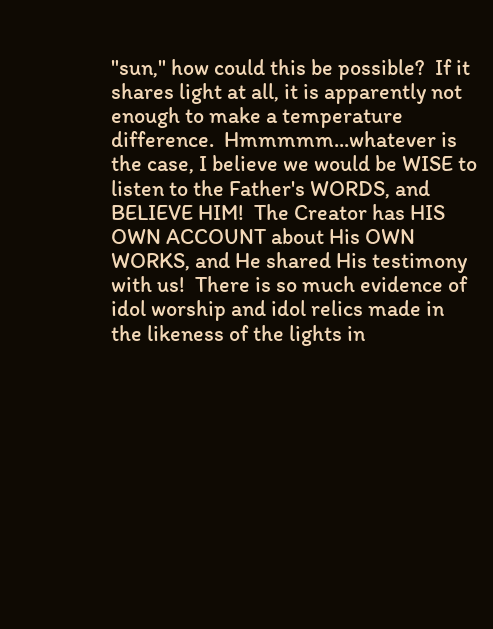"sun," how could this be possible?  If it shares light at all, it is apparently not enough to make a temperature difference.  Hmmmmm...whatever is the case, I believe we would be WISE to listen to the Father's WORDS, and BELIEVE HIM!  The Creator has HIS OWN ACCOUNT about His OWN WORKS, and He shared His testimony with us!  There is so much evidence of idol worship and idol relics made in the likeness of the lights in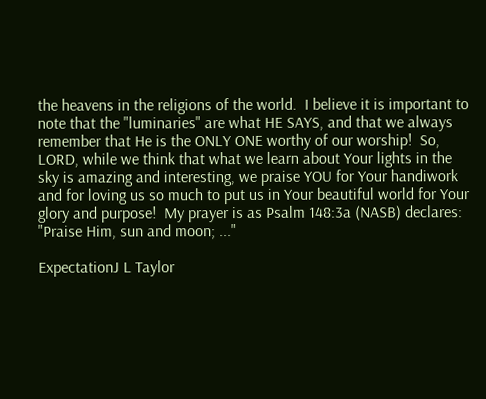the heavens in the religions of the world.  I believe it is important to note that the "luminaries" are what HE SAYS, and that we always remember that He is the ONLY ONE worthy of our worship!  So, LORD, while we think that what we learn about Your lights in the sky is amazing and interesting, we praise YOU for Your handiwork and for loving us so much to put us in Your beautiful world for Your glory and purpose!  My prayer is as Psalm 148:3a (NASB) declares:  "Praise Him, sun and moon; ..."

ExpectationJ L Taylor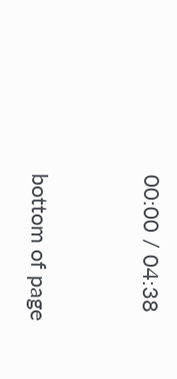00:00 / 04:38


bottom of page